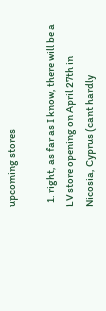upcoming stores

  1. right, as far as I know, there will be a LV store opening on April 27th in Nicosia, Cyprus (cant hardly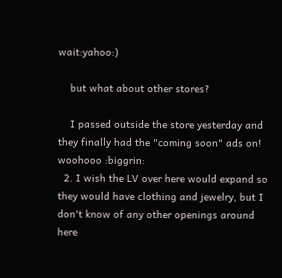wait:yahoo:)

    but what about other stores?

    I passed outside the store yesterday and they finally had the "coming soon" ads on! woohooo :biggrin:
  2. I wish the LV over here would expand so they would have clothing and jewelry, but I don't know of any other openings around here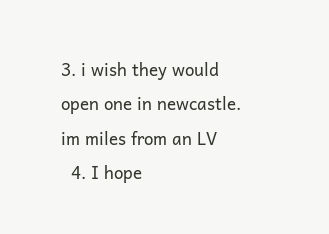3. i wish they would open one in newcastle. im miles from an LV
  4. I hope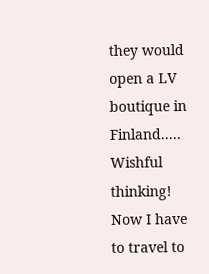they would open a LV boutique in Finland..... Wishful thinking! Now I have to travel to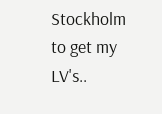Stockholm to get my LV's..